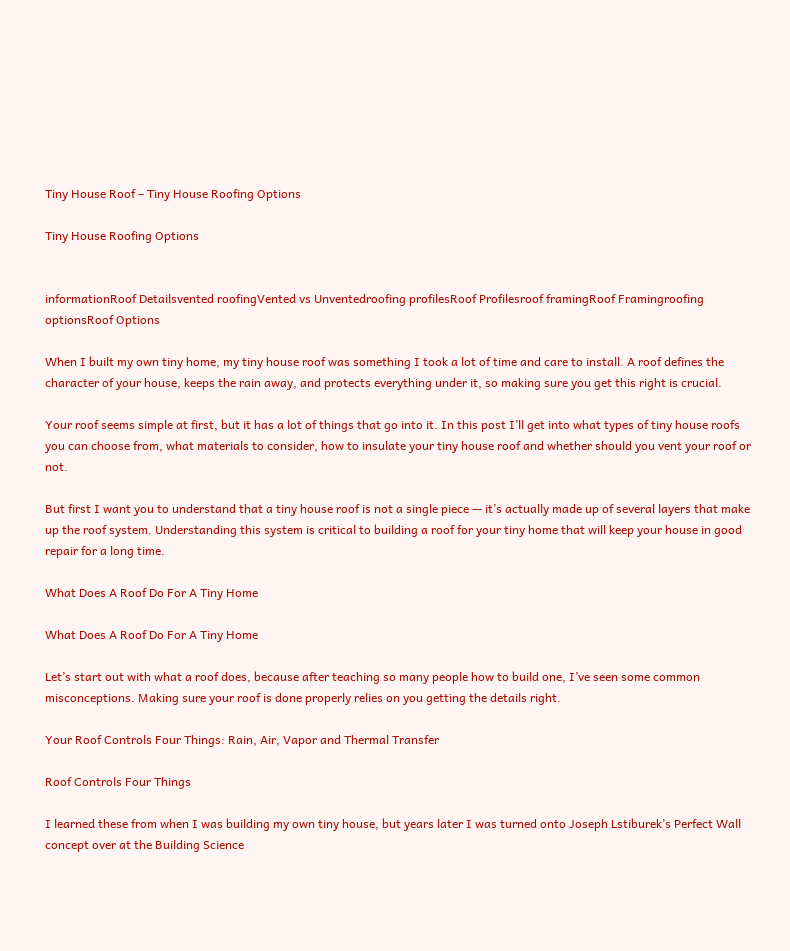Tiny House Roof – Tiny House Roofing Options

Tiny House Roofing Options


informationRoof Detailsvented roofingVented vs Unventedroofing profilesRoof Profilesroof framingRoof Framingroofing optionsRoof Options

When I built my own tiny home, my tiny house roof was something I took a lot of time and care to install. A roof defines the character of your house, keeps the rain away, and protects everything under it, so making sure you get this right is crucial.

Your roof seems simple at first, but it has a lot of things that go into it. In this post I’ll get into what types of tiny house roofs you can choose from, what materials to consider, how to insulate your tiny house roof and whether should you vent your roof or not.

But first I want you to understand that a tiny house roof is not a single piece — it’s actually made up of several layers that make up the roof system. Understanding this system is critical to building a roof for your tiny home that will keep your house in good repair for a long time.

What Does A Roof Do For A Tiny Home

What Does A Roof Do For A Tiny Home

Let’s start out with what a roof does, because after teaching so many people how to build one, I’ve seen some common misconceptions. Making sure your roof is done properly relies on you getting the details right.

Your Roof Controls Four Things: Rain, Air, Vapor and Thermal Transfer

Roof Controls Four Things

I learned these from when I was building my own tiny house, but years later I was turned onto Joseph Lstiburek’s Perfect Wall concept over at the Building Science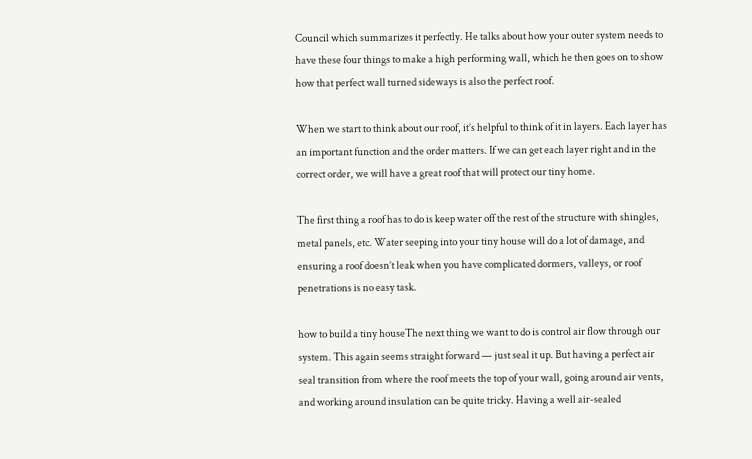Council which summarizes it perfectly. He talks about how your outer system needs to have these four things to make a high performing wall, which he then goes on to show how that perfect wall turned sideways is also the perfect roof.

When we start to think about our roof, it’s helpful to think of it in layers. Each layer has an important function and the order matters. If we can get each layer right and in the correct order, we will have a great roof that will protect our tiny home.

The first thing a roof has to do is keep water off the rest of the structure with shingles, metal panels, etc. Water seeping into your tiny house will do a lot of damage, and ensuring a roof doesn’t leak when you have complicated dormers, valleys, or roof penetrations is no easy task.

how to build a tiny houseThe next thing we want to do is control air flow through our system. This again seems straight forward — just seal it up. But having a perfect air seal transition from where the roof meets the top of your wall, going around air vents, and working around insulation can be quite tricky. Having a well air-sealed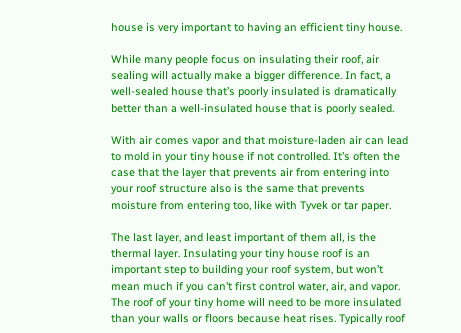house is very important to having an efficient tiny house.

While many people focus on insulating their roof, air sealing will actually make a bigger difference. In fact, a well-sealed house that’s poorly insulated is dramatically better than a well-insulated house that is poorly sealed.

With air comes vapor and that moisture-laden air can lead to mold in your tiny house if not controlled. It’s often the case that the layer that prevents air from entering into your roof structure also is the same that prevents moisture from entering too, like with Tyvek or tar paper.

The last layer, and least important of them all, is the thermal layer. Insulating your tiny house roof is an important step to building your roof system, but won’t mean much if you can’t first control water, air, and vapor. The roof of your tiny home will need to be more insulated than your walls or floors because heat rises. Typically roof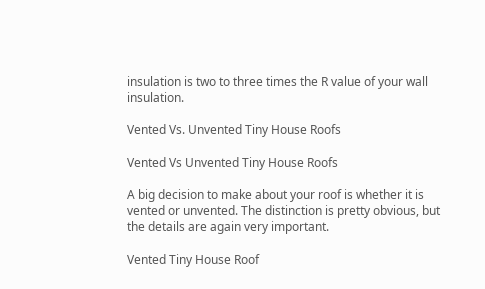insulation is two to three times the R value of your wall insulation.

Vented Vs. Unvented Tiny House Roofs

Vented Vs Unvented Tiny House Roofs

A big decision to make about your roof is whether it is vented or unvented. The distinction is pretty obvious, but the details are again very important.

Vented Tiny House Roof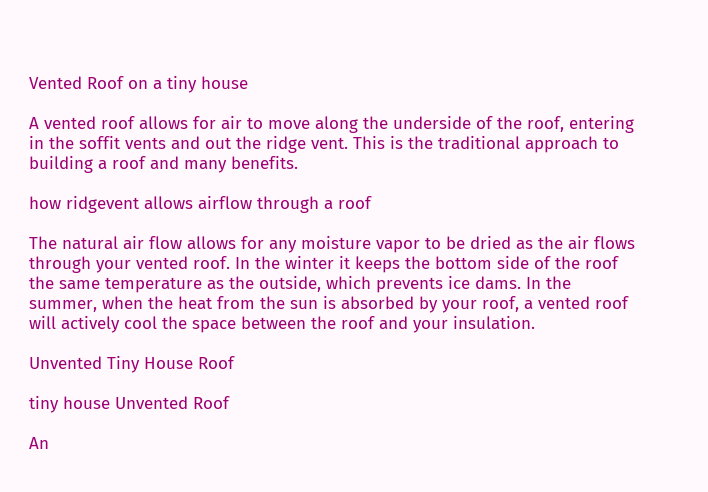Vented Roof on a tiny house

A vented roof allows for air to move along the underside of the roof, entering in the soffit vents and out the ridge vent. This is the traditional approach to building a roof and many benefits.

how ridgevent allows airflow through a roof

The natural air flow allows for any moisture vapor to be dried as the air flows through your vented roof. In the winter it keeps the bottom side of the roof the same temperature as the outside, which prevents ice dams. In the summer, when the heat from the sun is absorbed by your roof, a vented roof will actively cool the space between the roof and your insulation.

Unvented Tiny House Roof

tiny house Unvented Roof

An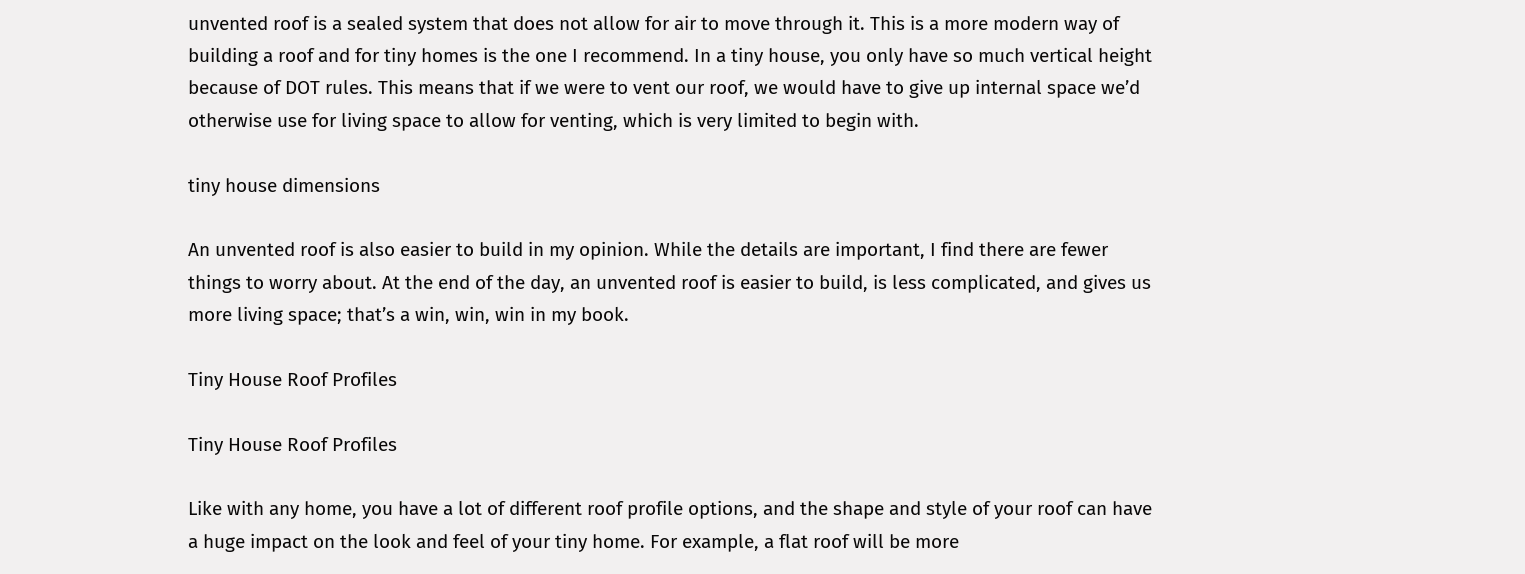unvented roof is a sealed system that does not allow for air to move through it. This is a more modern way of building a roof and for tiny homes is the one I recommend. In a tiny house, you only have so much vertical height because of DOT rules. This means that if we were to vent our roof, we would have to give up internal space we’d otherwise use for living space to allow for venting, which is very limited to begin with.

tiny house dimensions

An unvented roof is also easier to build in my opinion. While the details are important, I find there are fewer things to worry about. At the end of the day, an unvented roof is easier to build, is less complicated, and gives us more living space; that’s a win, win, win in my book.

Tiny House Roof Profiles

Tiny House Roof Profiles

Like with any home, you have a lot of different roof profile options, and the shape and style of your roof can have a huge impact on the look and feel of your tiny home. For example, a flat roof will be more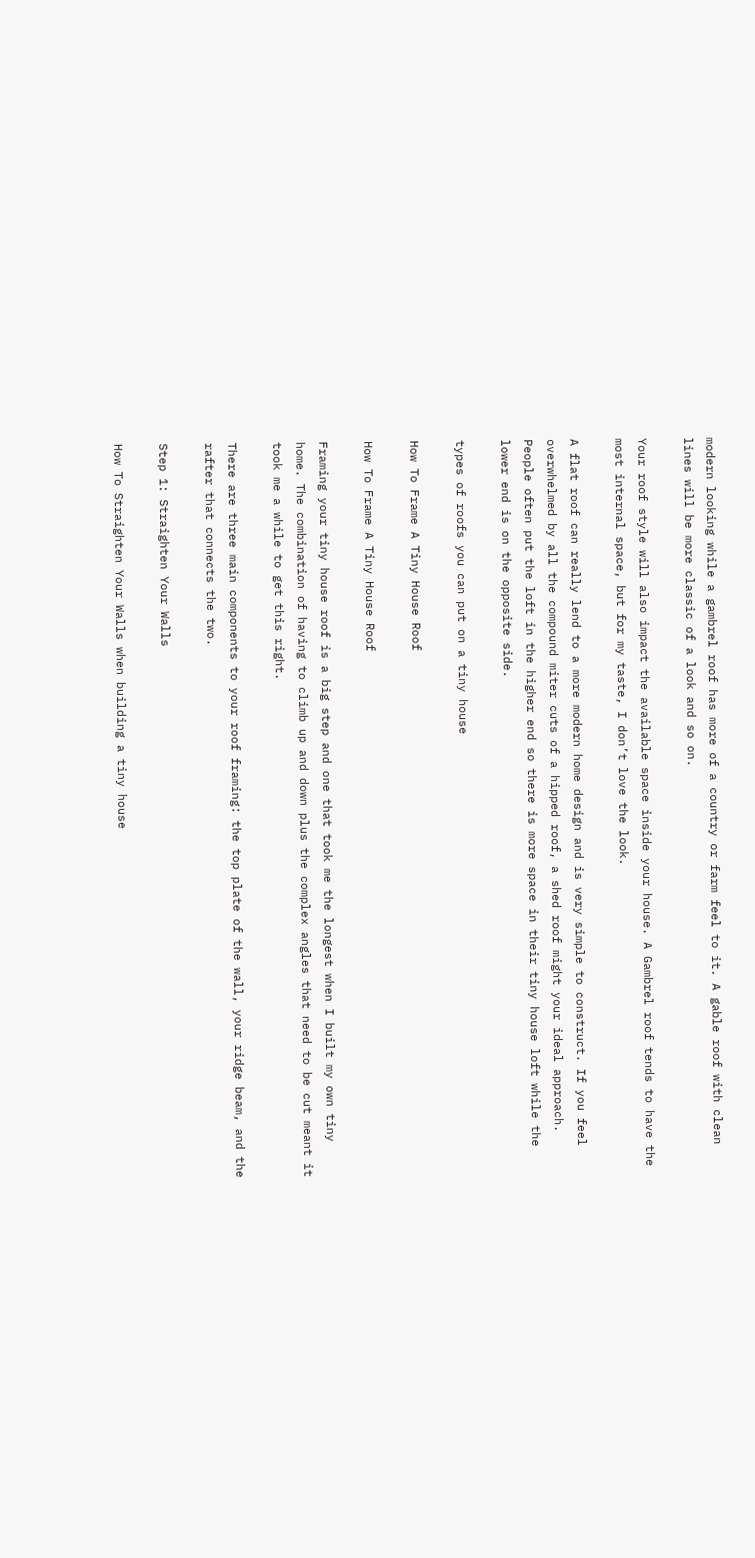modern looking while a gambrel roof has more of a country or farm feel to it. A gable roof with clean lines will be more classic of a look and so on.

Your roof style will also impact the available space inside your house. A Gambrel roof tends to have the most internal space, but for my taste, I don’t love the look.

A flat roof can really lend to a more modern home design and is very simple to construct. If you feel overwhelmed by all the compound miter cuts of a hipped roof, a shed roof might your ideal approach. People often put the loft in the higher end so there is more space in their tiny house loft while the lower end is on the opposite side.

types of roofs you can put on a tiny house

How To Frame A Tiny House Roof

How To Frame A Tiny House Roof

Framing your tiny house roof is a big step and one that took me the longest when I built my own tiny home. The combination of having to climb up and down plus the complex angles that need to be cut meant it took me a while to get this right.

There are three main components to your roof framing: the top plate of the wall, your ridge beam, and the rafter that connects the two.

Step 1: Straighten Your Walls

How To Straighten Your Walls when building a tiny house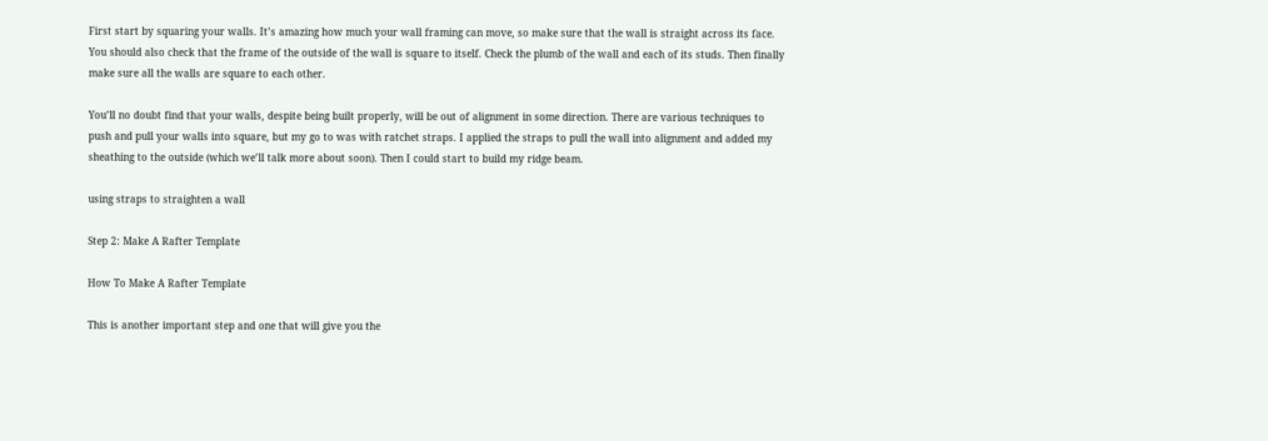First start by squaring your walls. It’s amazing how much your wall framing can move, so make sure that the wall is straight across its face. You should also check that the frame of the outside of the wall is square to itself. Check the plumb of the wall and each of its studs. Then finally make sure all the walls are square to each other.

You’ll no doubt find that your walls, despite being built properly, will be out of alignment in some direction. There are various techniques to push and pull your walls into square, but my go to was with ratchet straps. I applied the straps to pull the wall into alignment and added my sheathing to the outside (which we’ll talk more about soon). Then I could start to build my ridge beam.

using straps to straighten a wall

Step 2: Make A Rafter Template

How To Make A Rafter Template

This is another important step and one that will give you the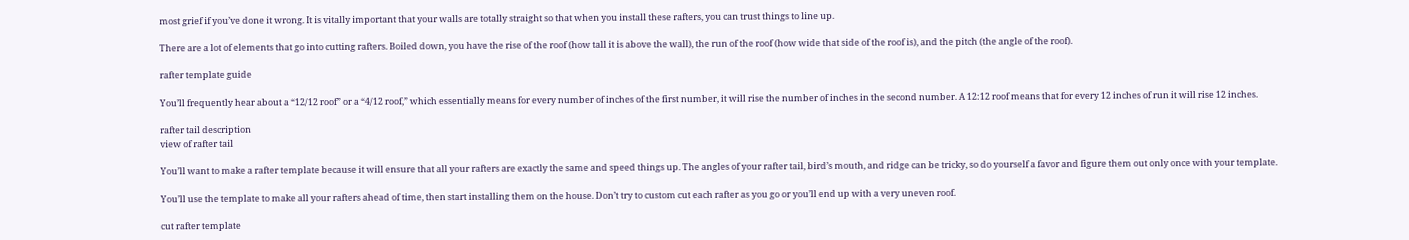most grief if you’ve done it wrong. It is vitally important that your walls are totally straight so that when you install these rafters, you can trust things to line up.

There are a lot of elements that go into cutting rafters. Boiled down, you have the rise of the roof (how tall it is above the wall), the run of the roof (how wide that side of the roof is), and the pitch (the angle of the roof).

rafter template guide

You’ll frequently hear about a “12/12 roof” or a “4/12 roof,” which essentially means for every number of inches of the first number, it will rise the number of inches in the second number. A 12:12 roof means that for every 12 inches of run it will rise 12 inches.

rafter tail description
view of rafter tail

You’ll want to make a rafter template because it will ensure that all your rafters are exactly the same and speed things up. The angles of your rafter tail, bird’s mouth, and ridge can be tricky, so do yourself a favor and figure them out only once with your template.

You’ll use the template to make all your rafters ahead of time, then start installing them on the house. Don’t try to custom cut each rafter as you go or you’ll end up with a very uneven roof.

cut rafter template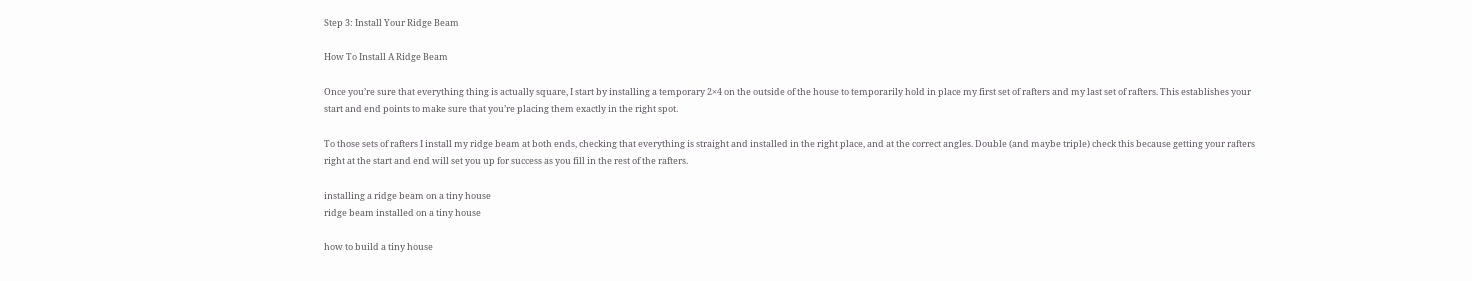Step 3: Install Your Ridge Beam

How To Install A Ridge Beam

Once you’re sure that everything thing is actually square, I start by installing a temporary 2×4 on the outside of the house to temporarily hold in place my first set of rafters and my last set of rafters. This establishes your start and end points to make sure that you’re placing them exactly in the right spot.

To those sets of rafters I install my ridge beam at both ends, checking that everything is straight and installed in the right place, and at the correct angles. Double (and maybe triple) check this because getting your rafters right at the start and end will set you up for success as you fill in the rest of the rafters.

installing a ridge beam on a tiny house
ridge beam installed on a tiny house

how to build a tiny house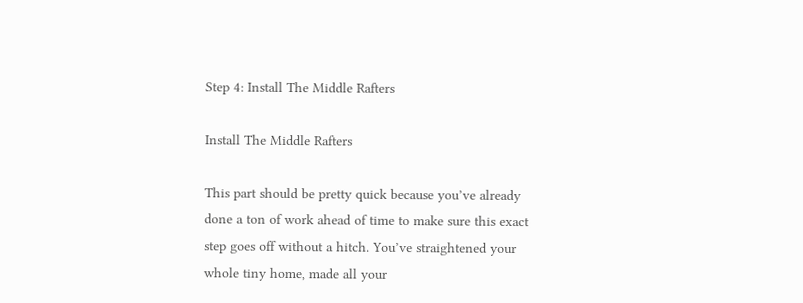Step 4: Install The Middle Rafters

Install The Middle Rafters

This part should be pretty quick because you’ve already done a ton of work ahead of time to make sure this exact step goes off without a hitch. You’ve straightened your whole tiny home, made all your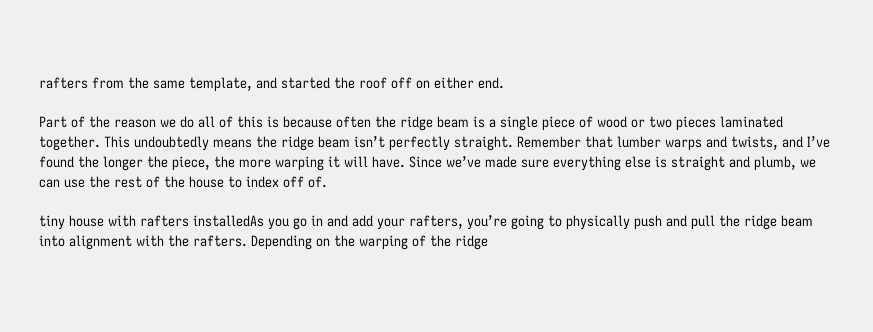rafters from the same template, and started the roof off on either end.

Part of the reason we do all of this is because often the ridge beam is a single piece of wood or two pieces laminated together. This undoubtedly means the ridge beam isn’t perfectly straight. Remember that lumber warps and twists, and I’ve found the longer the piece, the more warping it will have. Since we’ve made sure everything else is straight and plumb, we can use the rest of the house to index off of.

tiny house with rafters installedAs you go in and add your rafters, you’re going to physically push and pull the ridge beam into alignment with the rafters. Depending on the warping of the ridge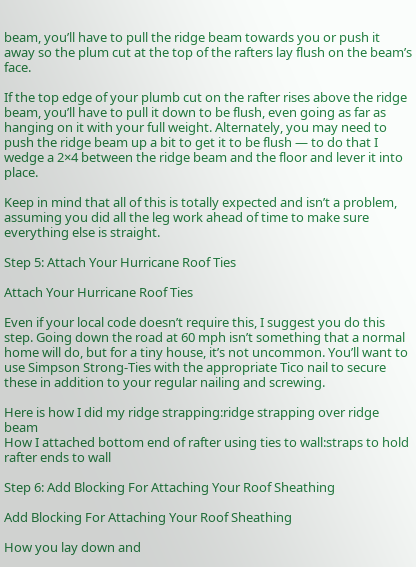beam, you’ll have to pull the ridge beam towards you or push it away so the plum cut at the top of the rafters lay flush on the beam’s face.

If the top edge of your plumb cut on the rafter rises above the ridge beam, you’ll have to pull it down to be flush, even going as far as hanging on it with your full weight. Alternately, you may need to push the ridge beam up a bit to get it to be flush — to do that I wedge a 2×4 between the ridge beam and the floor and lever it into place.

Keep in mind that all of this is totally expected and isn’t a problem, assuming you did all the leg work ahead of time to make sure everything else is straight.

Step 5: Attach Your Hurricane Roof Ties

Attach Your Hurricane Roof Ties

Even if your local code doesn’t require this, I suggest you do this step. Going down the road at 60 mph isn’t something that a normal home will do, but for a tiny house, it’s not uncommon. You’ll want to use Simpson Strong-Ties with the appropriate Tico nail to secure these in addition to your regular nailing and screwing.

Here is how I did my ridge strapping:ridge strapping over ridge beam
How I attached bottom end of rafter using ties to wall:straps to hold rafter ends to wall

Step 6: Add Blocking For Attaching Your Roof Sheathing

Add Blocking For Attaching Your Roof Sheathing

How you lay down and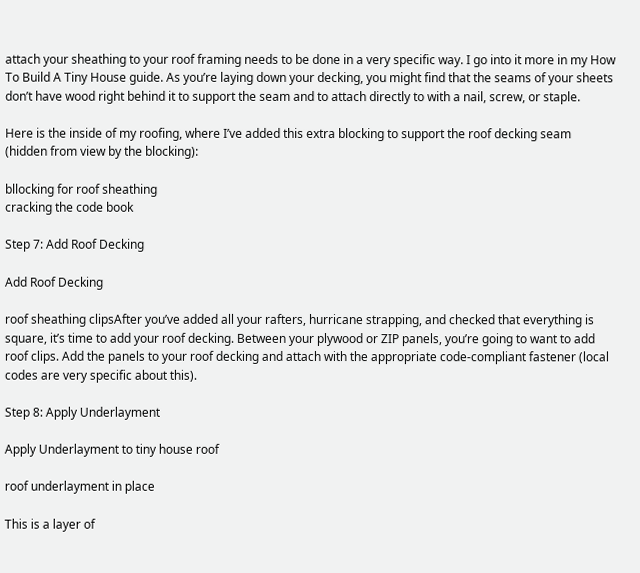attach your sheathing to your roof framing needs to be done in a very specific way. I go into it more in my How To Build A Tiny House guide. As you’re laying down your decking, you might find that the seams of your sheets don’t have wood right behind it to support the seam and to attach directly to with a nail, screw, or staple.

Here is the inside of my roofing, where I’ve added this extra blocking to support the roof decking seam (hidden from view by the blocking):

bllocking for roof sheathing
cracking the code book

Step 7: Add Roof Decking

Add Roof Decking

roof sheathing clipsAfter you’ve added all your rafters, hurricane strapping, and checked that everything is square, it’s time to add your roof decking. Between your plywood or ZIP panels, you’re going to want to add roof clips. Add the panels to your roof decking and attach with the appropriate code-compliant fastener (local codes are very specific about this).

Step 8: Apply Underlayment

Apply Underlayment to tiny house roof

roof underlayment in place

This is a layer of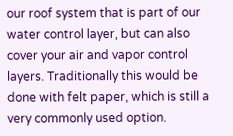our roof system that is part of our water control layer, but can also cover your air and vapor control layers. Traditionally this would be done with felt paper, which is still a very commonly used option.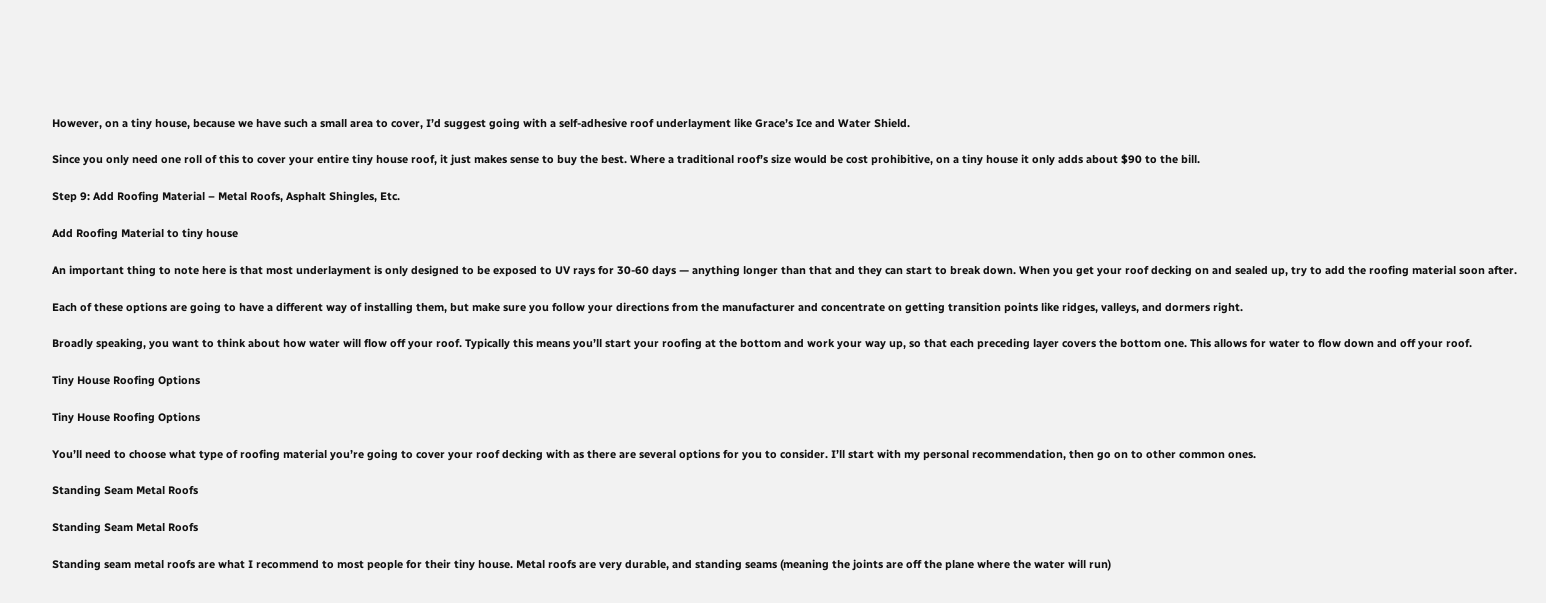However, on a tiny house, because we have such a small area to cover, I’d suggest going with a self-adhesive roof underlayment like Grace’s Ice and Water Shield.

Since you only need one roll of this to cover your entire tiny house roof, it just makes sense to buy the best. Where a traditional roof’s size would be cost prohibitive, on a tiny house it only adds about $90 to the bill.

Step 9: Add Roofing Material – Metal Roofs, Asphalt Shingles, Etc.

Add Roofing Material to tiny house

An important thing to note here is that most underlayment is only designed to be exposed to UV rays for 30-60 days — anything longer than that and they can start to break down. When you get your roof decking on and sealed up, try to add the roofing material soon after.

Each of these options are going to have a different way of installing them, but make sure you follow your directions from the manufacturer and concentrate on getting transition points like ridges, valleys, and dormers right.

Broadly speaking, you want to think about how water will flow off your roof. Typically this means you’ll start your roofing at the bottom and work your way up, so that each preceding layer covers the bottom one. This allows for water to flow down and off your roof.

Tiny House Roofing Options

Tiny House Roofing Options

You’ll need to choose what type of roofing material you’re going to cover your roof decking with as there are several options for you to consider. I’ll start with my personal recommendation, then go on to other common ones.

Standing Seam Metal Roofs

Standing Seam Metal Roofs

Standing seam metal roofs are what I recommend to most people for their tiny house. Metal roofs are very durable, and standing seams (meaning the joints are off the plane where the water will run)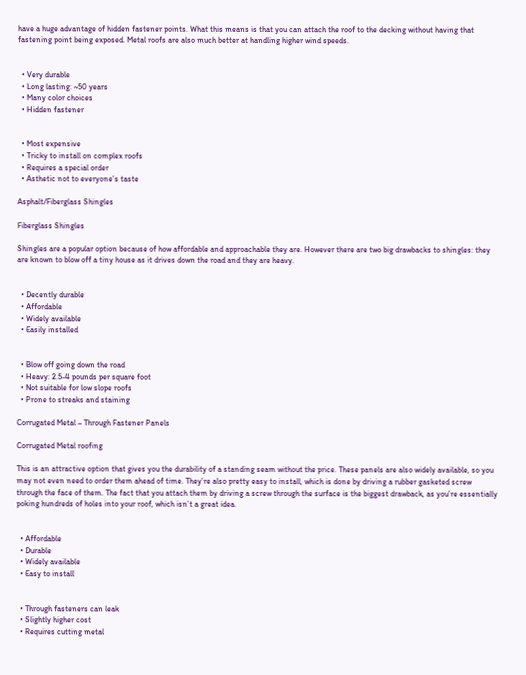have a huge advantage of hidden fastener points. What this means is that you can attach the roof to the decking without having that fastening point being exposed. Metal roofs are also much better at handling higher wind speeds.


  • Very durable
  • Long lasting: ~50 years
  • Many color choices
  • Hidden fastener


  • Most expensive
  • Tricky to install on complex roofs
  • Requires a special order
  • Asthetic not to everyone’s taste

Asphalt/Fiberglass Shingles

Fiberglass Shingles

Shingles are a popular option because of how affordable and approachable they are. However there are two big drawbacks to shingles: they are known to blow off a tiny house as it drives down the road and they are heavy.


  • Decently durable
  • Affordable
  • Widely available
  • Easily installed


  • Blow off going down the road
  • Heavy: 2.5-4 pounds per square foot
  • Not suitable for low slope roofs
  • Prone to streaks and staining

Corrugated Metal – Through Fastener Panels

Corrugated Metal roofing

This is an attractive option that gives you the durability of a standing seam without the price. These panels are also widely available, so you may not even need to order them ahead of time. They’re also pretty easy to install, which is done by driving a rubber gasketed screw through the face of them. The fact that you attach them by driving a screw through the surface is the biggest drawback, as you’re essentially poking hundreds of holes into your roof, which isn’t a great idea.


  • Affordable
  • Durable
  • Widely available
  • Easy to install


  • Through fasteners can leak
  • Slightly higher cost
  • Requires cutting metal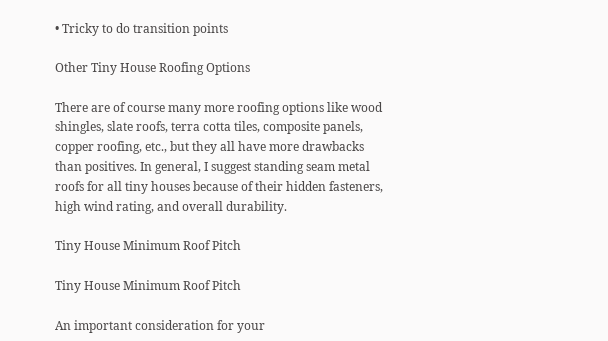• Tricky to do transition points

Other Tiny House Roofing Options

There are of course many more roofing options like wood shingles, slate roofs, terra cotta tiles, composite panels, copper roofing, etc., but they all have more drawbacks than positives. In general, I suggest standing seam metal roofs for all tiny houses because of their hidden fasteners, high wind rating, and overall durability.

Tiny House Minimum Roof Pitch

Tiny House Minimum Roof Pitch

An important consideration for your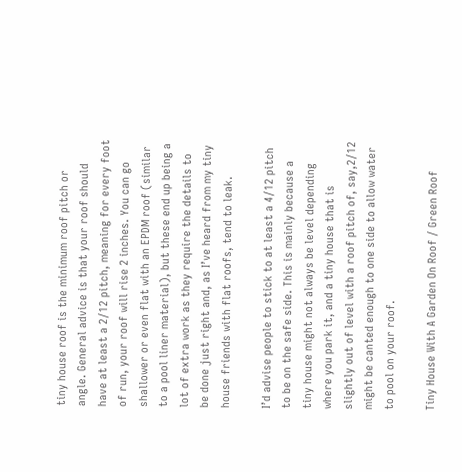tiny house roof is the minimum roof pitch or angle. General advice is that your roof should have at least a 2/12 pitch, meaning for every foot of run, your roof will rise 2 inches. You can go shallower or even flat with an EPDM roof (similar to a pool liner material), but these end up being a lot of extra work as they require the details to be done just right and, as I’ve heard from my tiny house friends with flat roofs, tend to leak.

I’d advise people to stick to at least a 4/12 pitch to be on the safe side. This is mainly because a tiny house might not always be level depending where you park it, and a tiny house that is slightly out of level with a roof pitch of, say,2/12 might be canted enough to one side to allow water to pool on your roof.

Tiny House With A Garden On Roof / Green Roof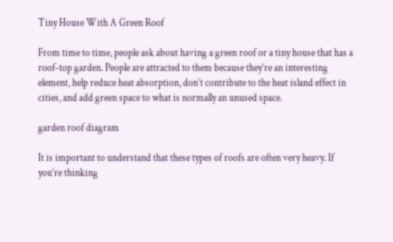Tiny House With A Green Roof

From time to time, people ask about having a green roof or a tiny house that has a roof-top garden. People are attracted to them because they’re an interesting element, help reduce heat absorption, don’t contribute to the heat island effect in cities, and add green space to what is normally an unused space.

garden roof diagram

It is important to understand that these types of roofs are often very heavy. If you’re thinking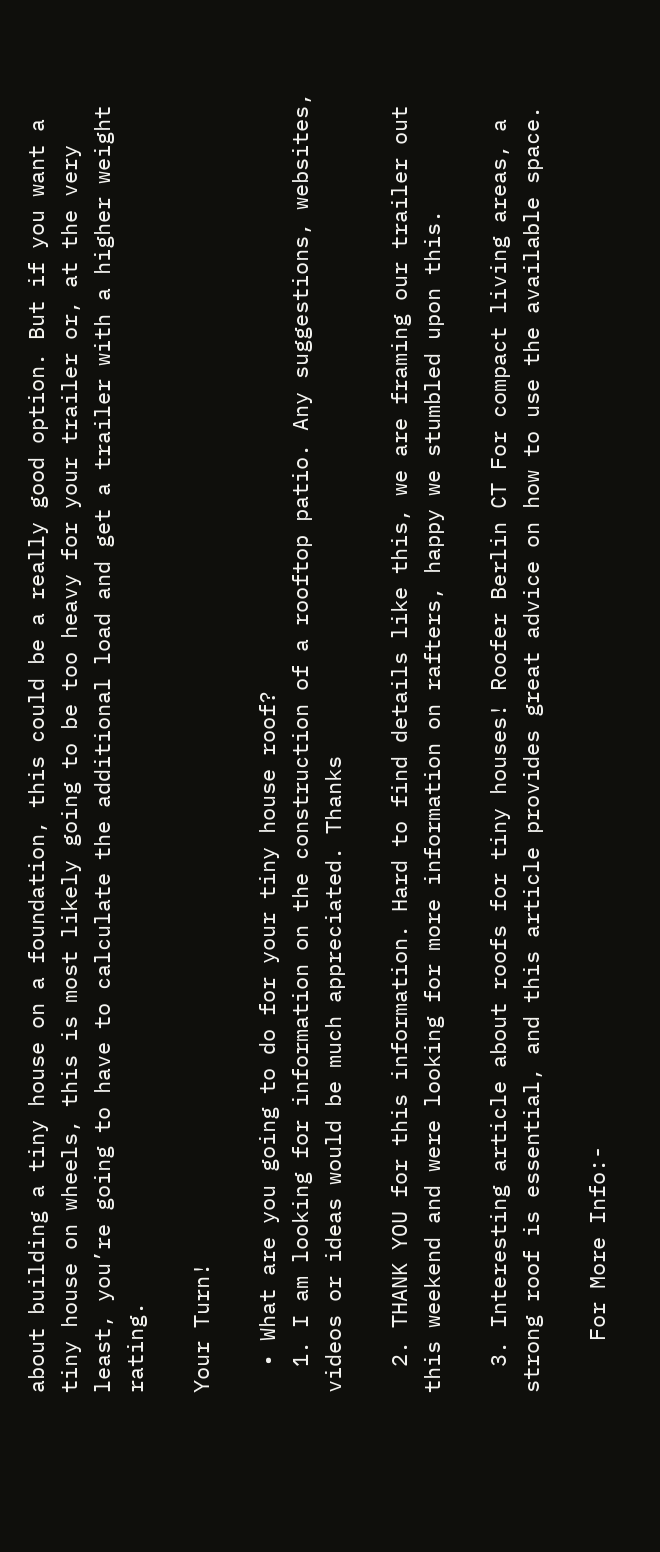about building a tiny house on a foundation, this could be a really good option. But if you want a tiny house on wheels, this is most likely going to be too heavy for your trailer or, at the very least, you’re going to have to calculate the additional load and get a trailer with a higher weight rating.

Your Turn!

  • What are you going to do for your tiny house roof?
  1. I am looking for information on the construction of a rooftop patio. Any suggestions, websites, videos or ideas would be much appreciated. Thanks

  2. THANK YOU for this information. Hard to find details like this, we are framing our trailer out this weekend and were looking for more information on rafters, happy we stumbled upon this.

  3. Interesting article about roofs for tiny houses! Roofer Berlin CT For compact living areas, a strong roof is essential, and this article provides great advice on how to use the available space.

    For More Info:-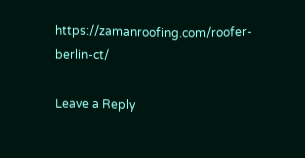https://zamanroofing.com/roofer-berlin-ct/

Leave a Reply